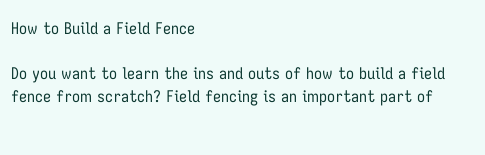How to Build a Field Fence

Do you want to learn the ins and outs of how to build a field fence from scratch? Field fencing is an important part of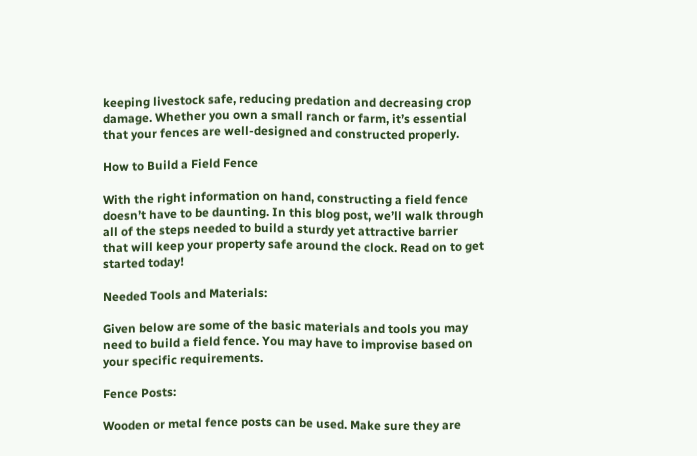keeping livestock safe, reducing predation and decreasing crop damage. Whether you own a small ranch or farm, it’s essential that your fences are well-designed and constructed properly.

How to Build a Field Fence

With the right information on hand, constructing a field fence doesn’t have to be daunting. In this blog post, we’ll walk through all of the steps needed to build a sturdy yet attractive barrier that will keep your property safe around the clock. Read on to get started today!

Needed Tools and Materials:

Given below are some of the basic materials and tools you may need to build a field fence. You may have to improvise based on your specific requirements.

Fence Posts:

Wooden or metal fence posts can be used. Make sure they are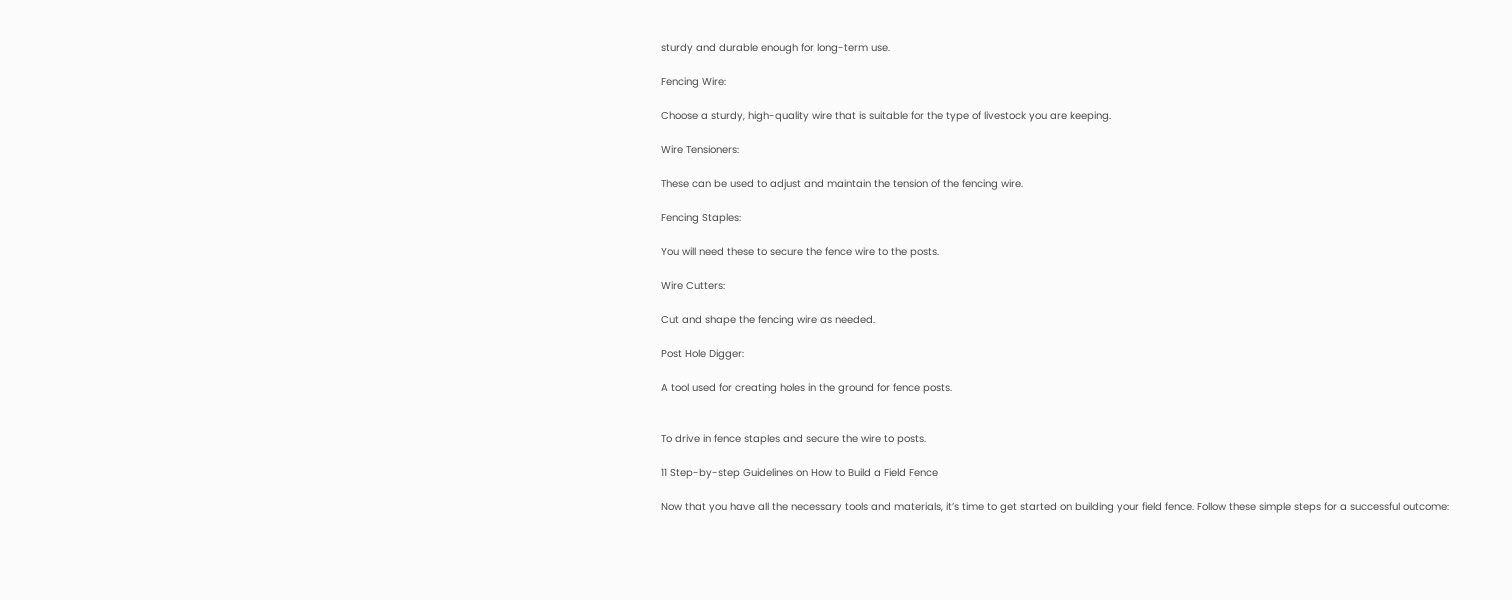sturdy and durable enough for long-term use.

Fencing Wire:

Choose a sturdy, high-quality wire that is suitable for the type of livestock you are keeping.

Wire Tensioners:

These can be used to adjust and maintain the tension of the fencing wire.

Fencing Staples:

You will need these to secure the fence wire to the posts.

Wire Cutters:

Cut and shape the fencing wire as needed.

Post Hole Digger:

A tool used for creating holes in the ground for fence posts.


To drive in fence staples and secure the wire to posts.

11 Step-by-step Guidelines on How to Build a Field Fence

Now that you have all the necessary tools and materials, it’s time to get started on building your field fence. Follow these simple steps for a successful outcome: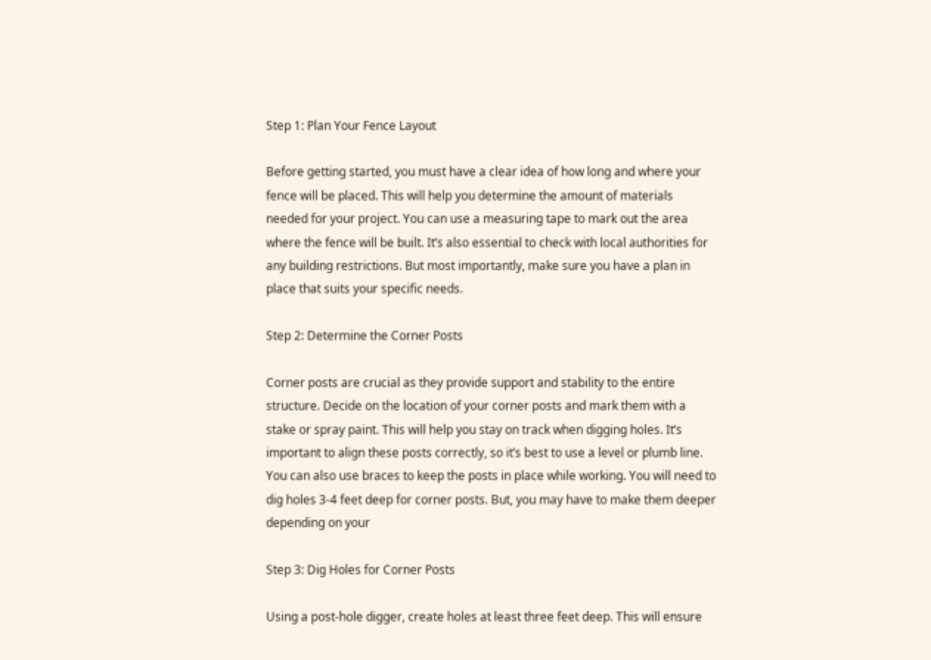Step 1: Plan Your Fence Layout

Before getting started, you must have a clear idea of how long and where your fence will be placed. This will help you determine the amount of materials needed for your project. You can use a measuring tape to mark out the area where the fence will be built. It’s also essential to check with local authorities for any building restrictions. But most importantly, make sure you have a plan in place that suits your specific needs.

Step 2: Determine the Corner Posts

Corner posts are crucial as they provide support and stability to the entire structure. Decide on the location of your corner posts and mark them with a stake or spray paint. This will help you stay on track when digging holes. It’s important to align these posts correctly, so it’s best to use a level or plumb line. You can also use braces to keep the posts in place while working. You will need to dig holes 3-4 feet deep for corner posts. But, you may have to make them deeper depending on your

Step 3: Dig Holes for Corner Posts

Using a post-hole digger, create holes at least three feet deep. This will ensure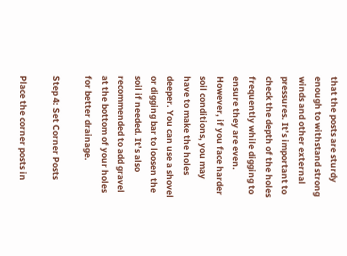that the posts are sturdy enough to withstand strong winds and other external pressures. It’s important to check the depth of the holes frequently while digging to ensure they are even. However, if you face harder soil conditions, you may have to make the holes deeper. You can use a shovel or digging bar to loosen the soil if needed. It’s also recommended to add gravel at the bottom of your holes for better drainage.

Step 4: Set Corner Posts

Place the corner posts in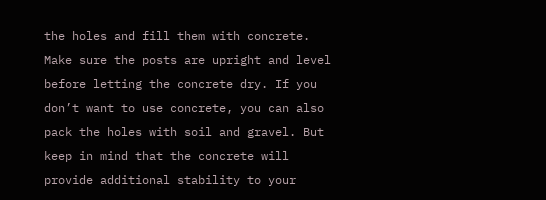the holes and fill them with concrete. Make sure the posts are upright and level before letting the concrete dry. If you don’t want to use concrete, you can also pack the holes with soil and gravel. But keep in mind that the concrete will provide additional stability to your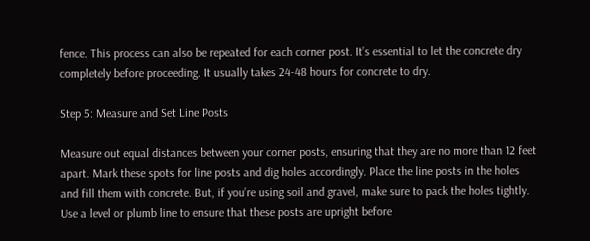fence. This process can also be repeated for each corner post. It’s essential to let the concrete dry completely before proceeding. It usually takes 24-48 hours for concrete to dry.

Step 5: Measure and Set Line Posts

Measure out equal distances between your corner posts, ensuring that they are no more than 12 feet apart. Mark these spots for line posts and dig holes accordingly. Place the line posts in the holes and fill them with concrete. But, if you’re using soil and gravel, make sure to pack the holes tightly. Use a level or plumb line to ensure that these posts are upright before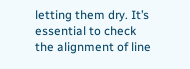letting them dry. It’s essential to check the alignment of line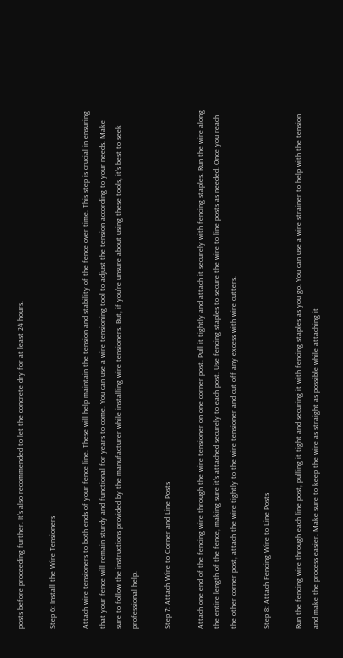posts before proceeding further. It’s also recommended to let the concrete dry for at least 24 hours.

Step 6: Install the Wire Tensioners

Attach wire tensioners to both ends of your fence line. These will help maintain the tension and stability of the fence over time. This step is crucial in ensuring that your fence will remain sturdy and functional for years to come. You can use a wire tensioning tool to adjust the tension according to your needs. Make sure to follow the instructions provided by the manufacturer while installing wire tensioners. But, if you’re unsure about using these tools, it’s best to seek professional help.

Step 7: Attach Wire to Corner and Line Posts

Attach one end of the fencing wire through the wire tensioner on one corner post. Pull it tightly and attach it securely with fencing staples. Run the wire along the entire length of the fence, making sure it’s attached securely to each post. Use fencing staples to secure the wire to line posts as needed. Once you reach the other corner post, attach the wire tightly to the wire tensioner and cut off any excess with wire cutters.

Step 8: Attach Fencing Wire to Line Posts

Run the fencing wire through each line post, pulling it tight and securing it with fencing staples as you go. You can use a wire strainer to help with the tension and make the process easier. Make sure to keep the wire as straight as possible while attaching it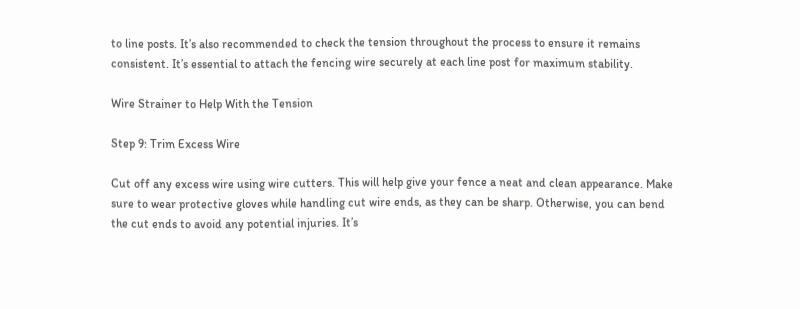to line posts. It’s also recommended to check the tension throughout the process to ensure it remains consistent. It’s essential to attach the fencing wire securely at each line post for maximum stability.

Wire Strainer to Help With the Tension

Step 9: Trim Excess Wire

Cut off any excess wire using wire cutters. This will help give your fence a neat and clean appearance. Make sure to wear protective gloves while handling cut wire ends, as they can be sharp. Otherwise, you can bend the cut ends to avoid any potential injuries. It’s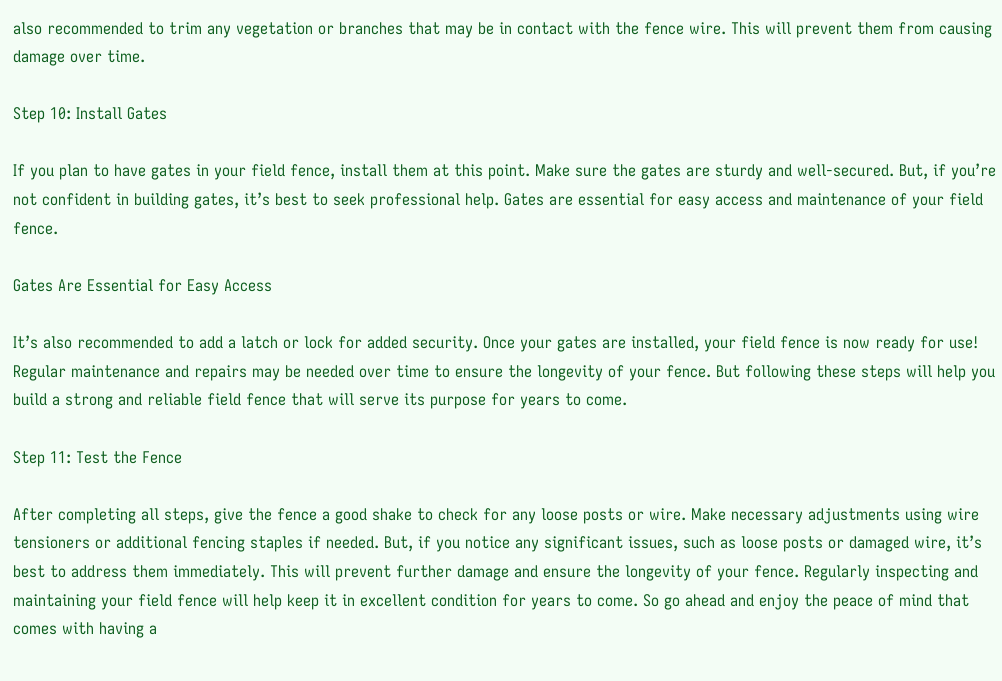also recommended to trim any vegetation or branches that may be in contact with the fence wire. This will prevent them from causing damage over time.

Step 10: Install Gates

If you plan to have gates in your field fence, install them at this point. Make sure the gates are sturdy and well-secured. But, if you’re not confident in building gates, it’s best to seek professional help. Gates are essential for easy access and maintenance of your field fence.

Gates Are Essential for Easy Access

It’s also recommended to add a latch or lock for added security. Once your gates are installed, your field fence is now ready for use! Regular maintenance and repairs may be needed over time to ensure the longevity of your fence. But following these steps will help you build a strong and reliable field fence that will serve its purpose for years to come.

Step 11: Test the Fence

After completing all steps, give the fence a good shake to check for any loose posts or wire. Make necessary adjustments using wire tensioners or additional fencing staples if needed. But, if you notice any significant issues, such as loose posts or damaged wire, it’s best to address them immediately. This will prevent further damage and ensure the longevity of your fence. Regularly inspecting and maintaining your field fence will help keep it in excellent condition for years to come. So go ahead and enjoy the peace of mind that comes with having a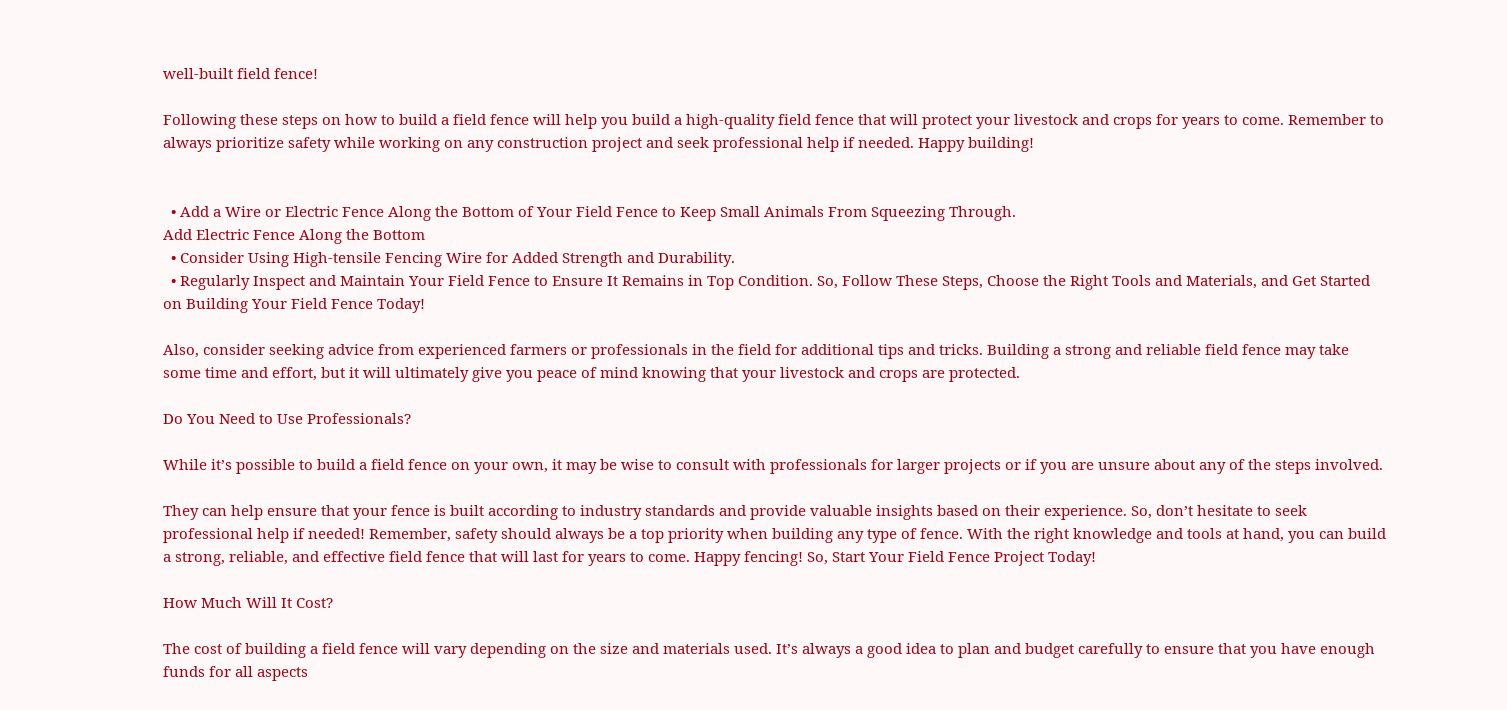well-built field fence!

Following these steps on how to build a field fence will help you build a high-quality field fence that will protect your livestock and crops for years to come. Remember to always prioritize safety while working on any construction project and seek professional help if needed. Happy building!


  • Add a Wire or Electric Fence Along the Bottom of Your Field Fence to Keep Small Animals From Squeezing Through.
Add Electric Fence Along the Bottom
  • Consider Using High-tensile Fencing Wire for Added Strength and Durability.
  • Regularly Inspect and Maintain Your Field Fence to Ensure It Remains in Top Condition. So, Follow These Steps, Choose the Right Tools and Materials, and Get Started on Building Your Field Fence Today!

Also, consider seeking advice from experienced farmers or professionals in the field for additional tips and tricks. Building a strong and reliable field fence may take some time and effort, but it will ultimately give you peace of mind knowing that your livestock and crops are protected.

Do You Need to Use Professionals?

While it’s possible to build a field fence on your own, it may be wise to consult with professionals for larger projects or if you are unsure about any of the steps involved.

They can help ensure that your fence is built according to industry standards and provide valuable insights based on their experience. So, don’t hesitate to seek professional help if needed! Remember, safety should always be a top priority when building any type of fence. With the right knowledge and tools at hand, you can build a strong, reliable, and effective field fence that will last for years to come. Happy fencing! So, Start Your Field Fence Project Today!

How Much Will It Cost?

The cost of building a field fence will vary depending on the size and materials used. It’s always a good idea to plan and budget carefully to ensure that you have enough funds for all aspects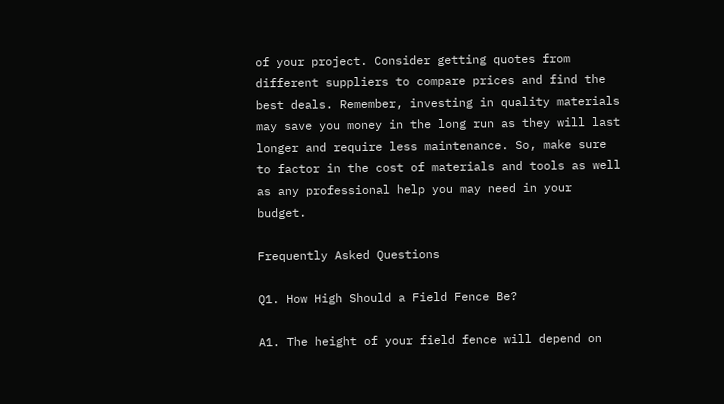of your project. Consider getting quotes from different suppliers to compare prices and find the best deals. Remember, investing in quality materials may save you money in the long run as they will last longer and require less maintenance. So, make sure to factor in the cost of materials and tools as well as any professional help you may need in your budget.

Frequently Asked Questions

Q1. How High Should a Field Fence Be?

A1. The height of your field fence will depend on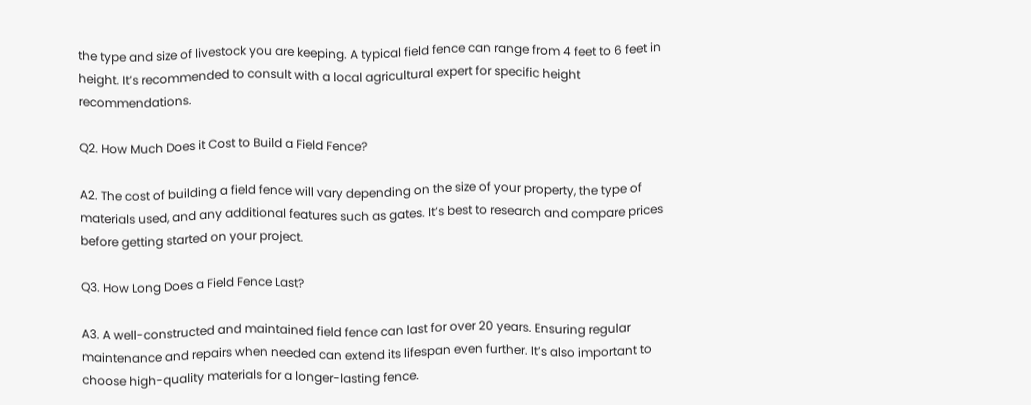the type and size of livestock you are keeping. A typical field fence can range from 4 feet to 6 feet in height. It’s recommended to consult with a local agricultural expert for specific height recommendations.

Q2. How Much Does it Cost to Build a Field Fence?

A2. The cost of building a field fence will vary depending on the size of your property, the type of materials used, and any additional features such as gates. It’s best to research and compare prices before getting started on your project.

Q3. How Long Does a Field Fence Last?

A3. A well-constructed and maintained field fence can last for over 20 years. Ensuring regular maintenance and repairs when needed can extend its lifespan even further. It’s also important to choose high-quality materials for a longer-lasting fence.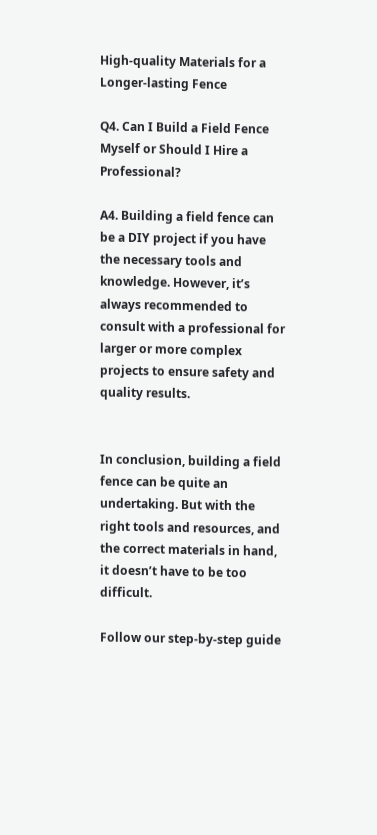High-quality Materials for a Longer-lasting Fence

Q4. Can I Build a Field Fence Myself or Should I Hire a Professional?

A4. Building a field fence can be a DIY project if you have the necessary tools and knowledge. However, it’s always recommended to consult with a professional for larger or more complex projects to ensure safety and quality results.


In conclusion, building a field fence can be quite an undertaking. But with the right tools and resources, and the correct materials in hand, it doesn’t have to be too difficult.

Follow our step-by-step guide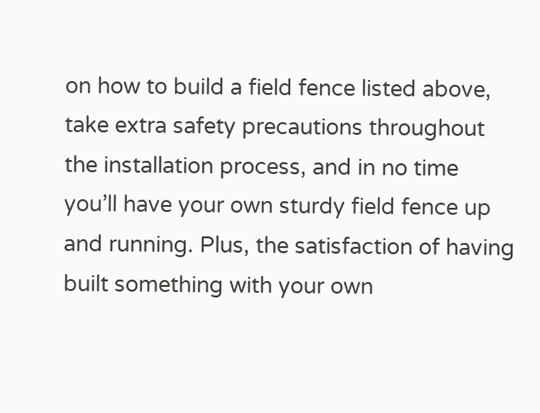on how to build a field fence listed above, take extra safety precautions throughout the installation process, and in no time you’ll have your own sturdy field fence up and running. Plus, the satisfaction of having built something with your own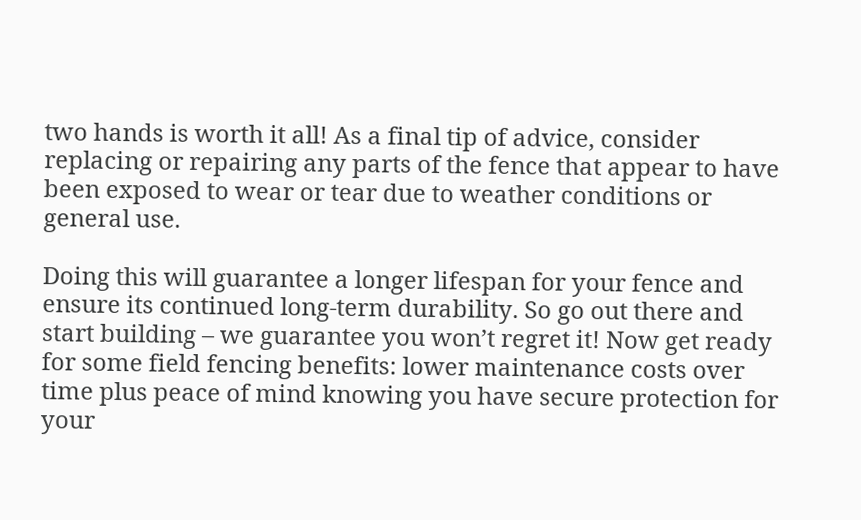two hands is worth it all! As a final tip of advice, consider replacing or repairing any parts of the fence that appear to have been exposed to wear or tear due to weather conditions or general use.

Doing this will guarantee a longer lifespan for your fence and ensure its continued long-term durability. So go out there and start building – we guarantee you won’t regret it! Now get ready for some field fencing benefits: lower maintenance costs over time plus peace of mind knowing you have secure protection for your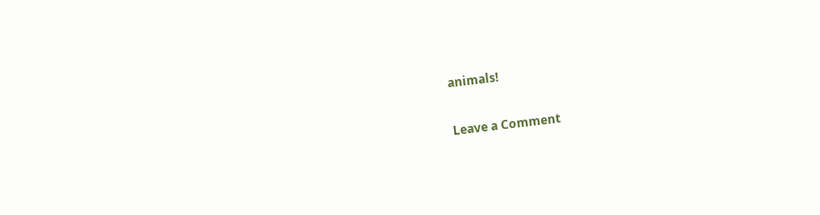animals!

Leave a Comment